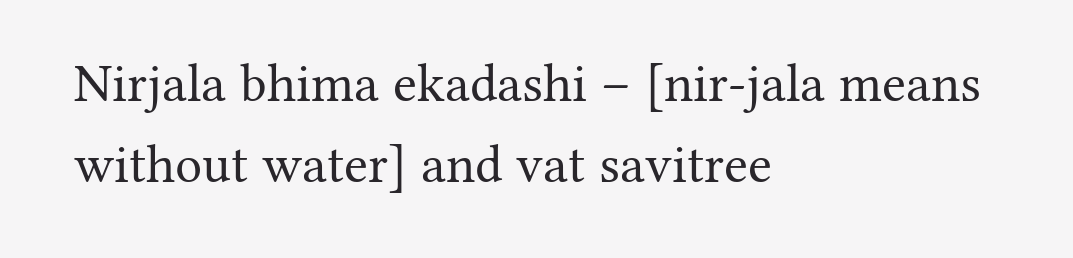Nirjala bhima ekadashi – [nir-jala means without water] and vat savitree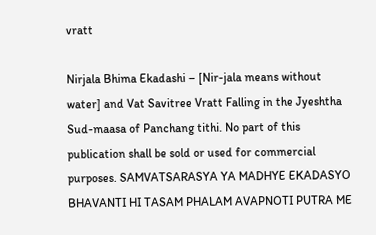vratt

Nirjala Bhima Ekadashi – [Nir-jala means without water] and Vat Savitree Vratt Falling in the Jyeshtha Sud-maasa of Panchang tithi. No part of this publication shall be sold or used for commercial purposes. SAMVATSARASYA YA MADHYE EKADASYO BHAVANTI HI TASAM PHALAM AVAPNOTI PUTRA ME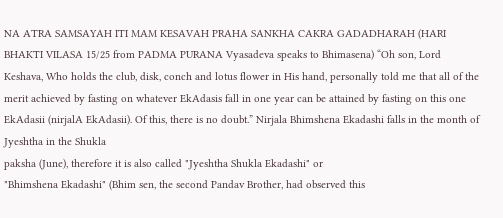NA ATRA SAMSAYAH ITI MAM KESAVAH PRAHA SANKHA CAKRA GADADHARAH (HARI BHAKTI VILASA 15/25 from PADMA PURANA Vyasadeva speaks to Bhimasena) “Oh son, Lord Keshava, Who holds the club, disk, conch and lotus flower in His hand, personally told me that all of the merit achieved by fasting on whatever EkAdasis fall in one year can be attained by fasting on this one EkAdasii (nirjalA EkAdasii). Of this, there is no doubt.” Nirjala Bhimshena Ekadashi falls in the month of Jyeshtha in the Shukla
paksha (June), therefore it is also called "Jyeshtha Shukla Ekadashi" or
"Bhimshena Ekadashi" (Bhim sen, the second Pandav Brother, had observed this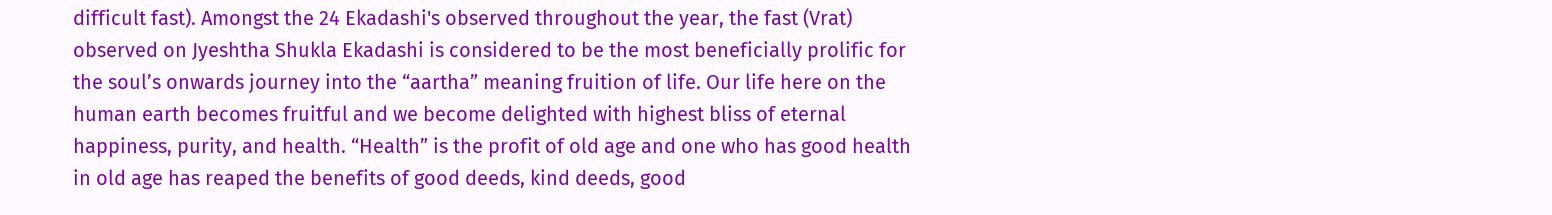difficult fast). Amongst the 24 Ekadashi's observed throughout the year, the fast (Vrat) observed on Jyeshtha Shukla Ekadashi is considered to be the most beneficially prolific for the soul’s onwards journey into the “aartha” meaning fruition of life. Our life here on the human earth becomes fruitful and we become delighted with highest bliss of eternal happiness, purity, and health. “Health” is the profit of old age and one who has good health in old age has reaped the benefits of good deeds, kind deeds, good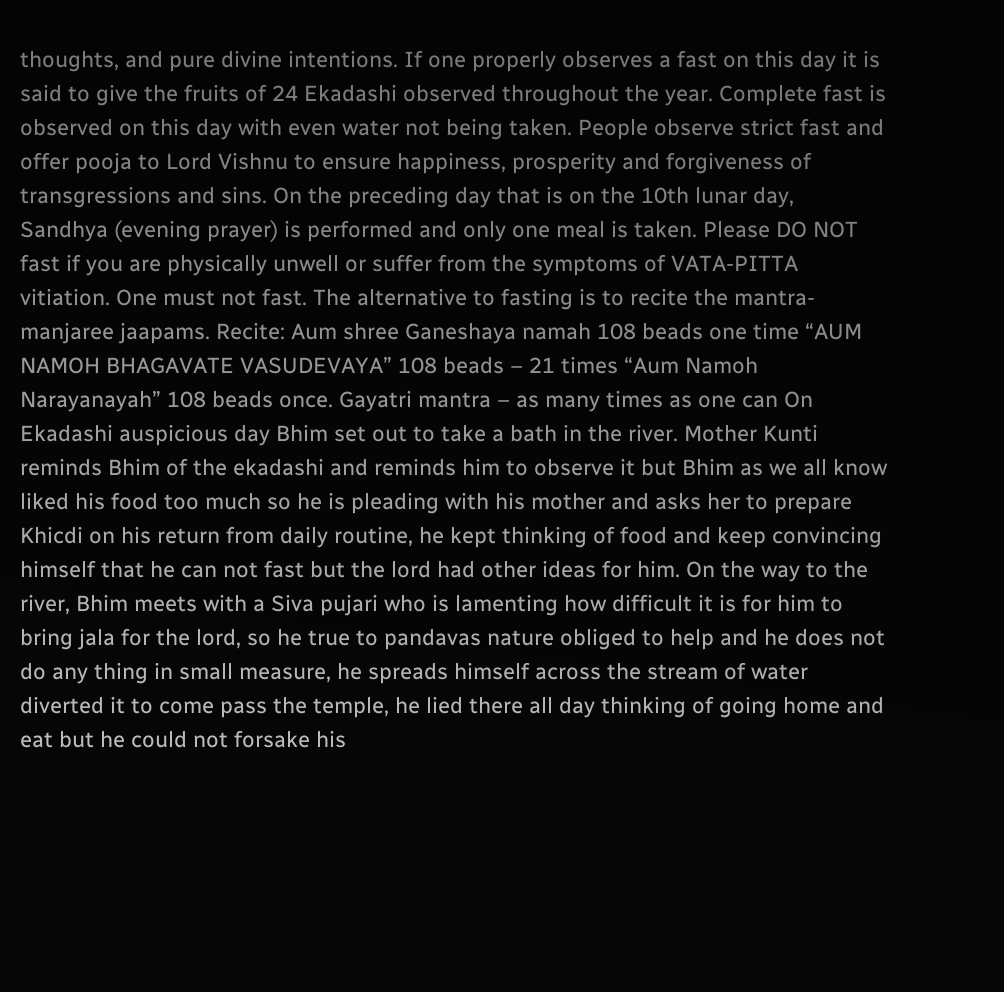thoughts, and pure divine intentions. If one properly observes a fast on this day it is said to give the fruits of 24 Ekadashi observed throughout the year. Complete fast is observed on this day with even water not being taken. People observe strict fast and offer pooja to Lord Vishnu to ensure happiness, prosperity and forgiveness of transgressions and sins. On the preceding day that is on the 10th lunar day, Sandhya (evening prayer) is performed and only one meal is taken. Please DO NOT fast if you are physically unwell or suffer from the symptoms of VATA-PITTA vitiation. One must not fast. The alternative to fasting is to recite the mantra-manjaree jaapams. Recite: Aum shree Ganeshaya namah 108 beads one time “AUM NAMOH BHAGAVATE VASUDEVAYA” 108 beads – 21 times “Aum Namoh Narayanayah” 108 beads once. Gayatri mantra – as many times as one can On Ekadashi auspicious day Bhim set out to take a bath in the river. Mother Kunti reminds Bhim of the ekadashi and reminds him to observe it but Bhim as we all know liked his food too much so he is pleading with his mother and asks her to prepare Khicdi on his return from daily routine, he kept thinking of food and keep convincing himself that he can not fast but the lord had other ideas for him. On the way to the river, Bhim meets with a Siva pujari who is lamenting how difficult it is for him to bring jala for the lord, so he true to pandavas nature obliged to help and he does not do any thing in small measure, he spreads himself across the stream of water diverted it to come pass the temple, he lied there all day thinking of going home and eat but he could not forsake his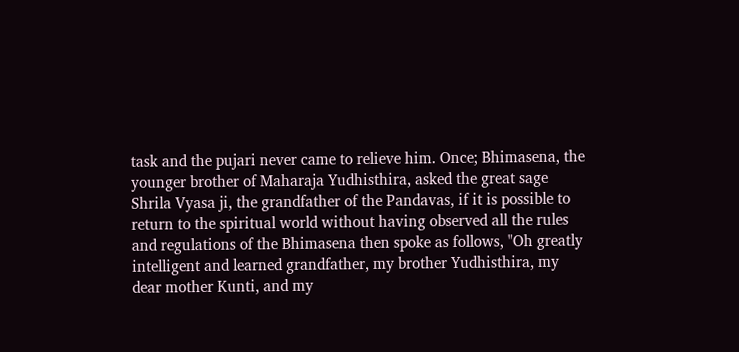task and the pujari never came to relieve him. Once; Bhimasena, the younger brother of Maharaja Yudhisthira, asked the great sage Shrila Vyasa ji, the grandfather of the Pandavas, if it is possible to return to the spiritual world without having observed all the rules and regulations of the Bhimasena then spoke as follows, "Oh greatly intelligent and learned grandfather, my brother Yudhisthira, my dear mother Kunti, and my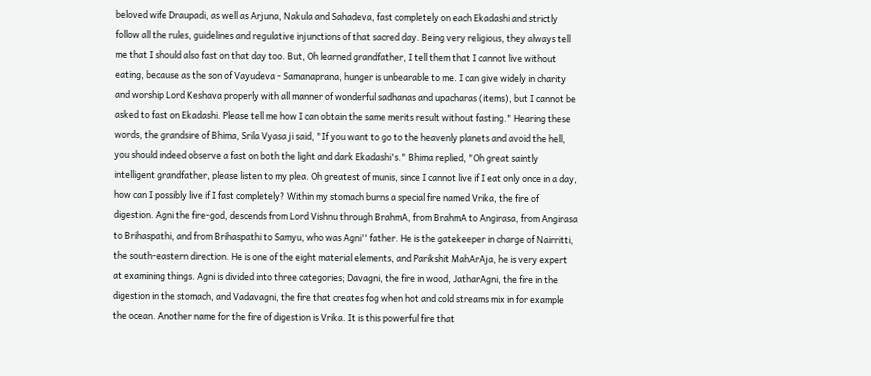beloved wife Draupadi, as well as Arjuna, Nakula and Sahadeva, fast completely on each Ekadashi and strictly follow all the rules, guidelines and regulative injunctions of that sacred day. Being very religious, they always tell me that I should also fast on that day too. But, Oh learned grandfather, I tell them that I cannot live without eating, because as the son of Vayudeva - Samanaprana, hunger is unbearable to me. I can give widely in charity and worship Lord Keshava properly with all manner of wonderful sadhanas and upacharas (items), but I cannot be asked to fast on Ekadashi. Please tell me how I can obtain the same merits result without fasting." Hearing these words, the grandsire of Bhima, Srila Vyasa ji said, "If you want to go to the heavenly planets and avoid the hell, you should indeed observe a fast on both the light and dark Ekadashi's." Bhima replied, "Oh great saintly intelligent grandfather, please listen to my plea. Oh greatest of munis, since I cannot live if I eat only once in a day, how can I possibly live if I fast completely? Within my stomach burns a special fire named Vrika, the fire of digestion. Agni the fire-god, descends from Lord Vishnu through BrahmA, from BrahmA to Angirasa, from Angirasa to Brihaspathi, and from Brihaspathi to Samyu, who was Agni'' father. He is the gatekeeper in charge of Nairritti, the south-eastern direction. He is one of the eight material elements, and Parikshit MahArAja, he is very expert at examining things. Agni is divided into three categories; Davagni, the fire in wood, JatharAgni, the fire in the digestion in the stomach, and Vadavagni, the fire that creates fog when hot and cold streams mix in for example the ocean. Another name for the fire of digestion is Vrika. It is this powerful fire that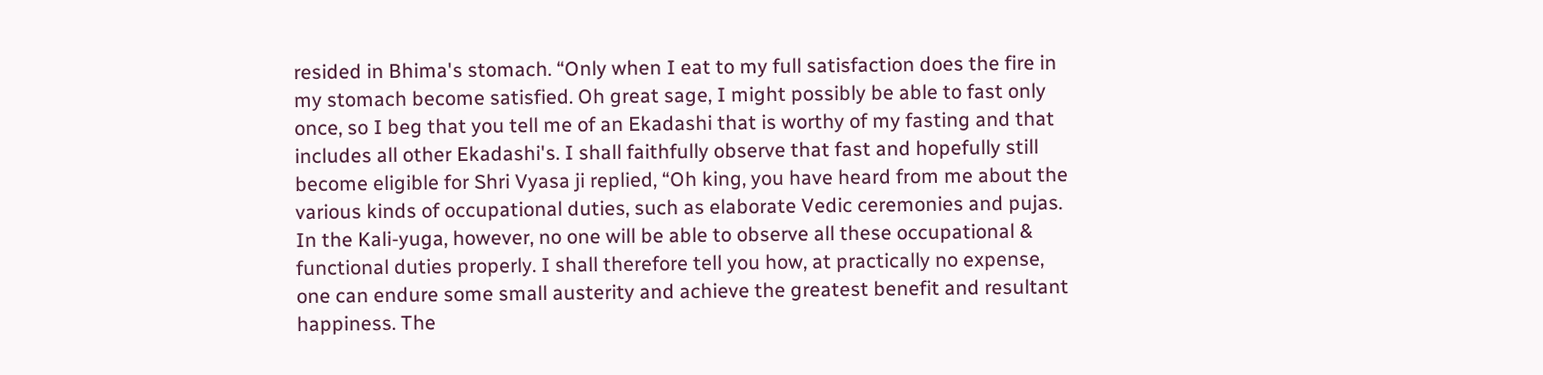resided in Bhima's stomach. “Only when I eat to my full satisfaction does the fire in my stomach become satisfied. Oh great sage, I might possibly be able to fast only once, so I beg that you tell me of an Ekadashi that is worthy of my fasting and that includes all other Ekadashi's. I shall faithfully observe that fast and hopefully still become eligible for Shri Vyasa ji replied, “Oh king, you have heard from me about the various kinds of occupational duties, such as elaborate Vedic ceremonies and pujas. In the Kali-yuga, however, no one will be able to observe all these occupational & functional duties properly. I shall therefore tell you how, at practically no expense, one can endure some small austerity and achieve the greatest benefit and resultant happiness. The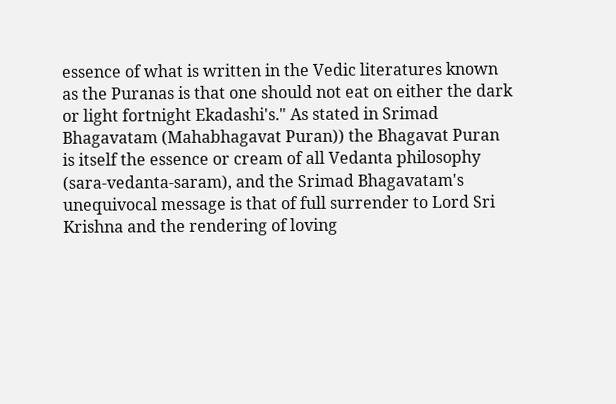essence of what is written in the Vedic literatures known as the Puranas is that one should not eat on either the dark or light fortnight Ekadashi's." As stated in Srimad Bhagavatam (Mahabhagavat Puran)) the Bhagavat Puran is itself the essence or cream of all Vedanta philosophy (sara-vedanta-saram), and the Srimad Bhagavatam's unequivocal message is that of full surrender to Lord Sri Krishna and the rendering of loving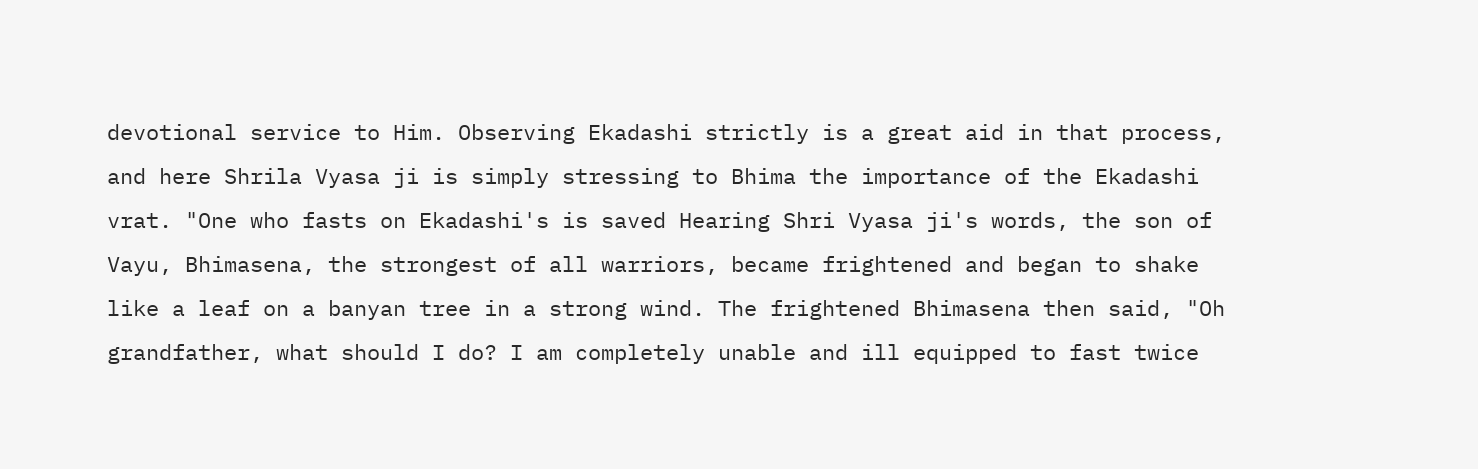devotional service to Him. Observing Ekadashi strictly is a great aid in that process, and here Shrila Vyasa ji is simply stressing to Bhima the importance of the Ekadashi vrat. "One who fasts on Ekadashi's is saved Hearing Shri Vyasa ji's words, the son of Vayu, Bhimasena, the strongest of all warriors, became frightened and began to shake like a leaf on a banyan tree in a strong wind. The frightened Bhimasena then said, "Oh grandfather, what should I do? I am completely unable and ill equipped to fast twice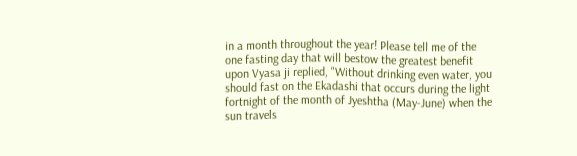in a month throughout the year! Please tell me of the one fasting day that will bestow the greatest benefit upon Vyasa ji replied, "Without drinking even water, you should fast on the Ekadashi that occurs during the light fortnight of the month of Jyeshtha (May-June) when the sun travels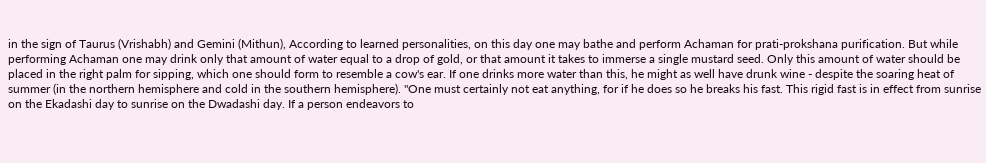in the sign of Taurus (Vrishabh) and Gemini (Mithun), According to learned personalities, on this day one may bathe and perform Achaman for prati-prokshana purification. But while performing Achaman one may drink only that amount of water equal to a drop of gold, or that amount it takes to immerse a single mustard seed. Only this amount of water should be placed in the right palm for sipping, which one should form to resemble a cow's ear. If one drinks more water than this, he might as well have drunk wine - despite the soaring heat of summer (in the northern hemisphere and cold in the southern hemisphere). "One must certainly not eat anything, for if he does so he breaks his fast. This rigid fast is in effect from sunrise on the Ekadashi day to sunrise on the Dwadashi day. If a person endeavors to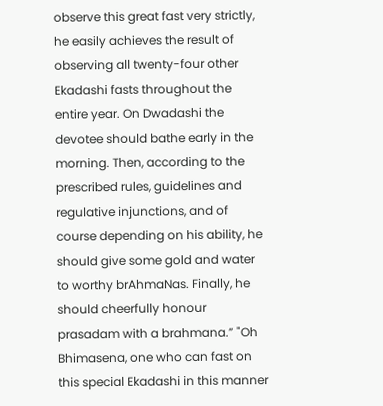observe this great fast very strictly, he easily achieves the result of observing all twenty-four other Ekadashi fasts throughout the entire year. On Dwadashi the devotee should bathe early in the morning. Then, according to the prescribed rules, guidelines and regulative injunctions, and of course depending on his ability, he should give some gold and water to worthy brAhmaNas. Finally, he should cheerfully honour prasadam with a brahmana.” "Oh Bhimasena, one who can fast on this special Ekadashi in this manner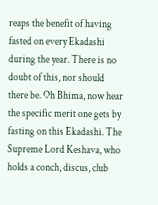reaps the benefit of having fasted on every Ekadashi during the year. There is no doubt of this, nor should there be. Oh Bhima, now hear the specific merit one gets by fasting on this Ekadashi. The Supreme Lord Keshava, who holds a conch, discus, club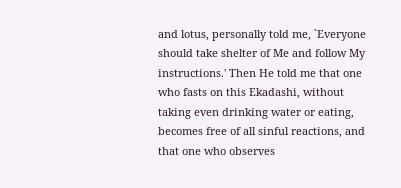and lotus, personally told me, `Everyone should take shelter of Me and follow My instructions.' Then He told me that one who fasts on this Ekadashi, without taking even drinking water or eating, becomes free of all sinful reactions, and that one who observes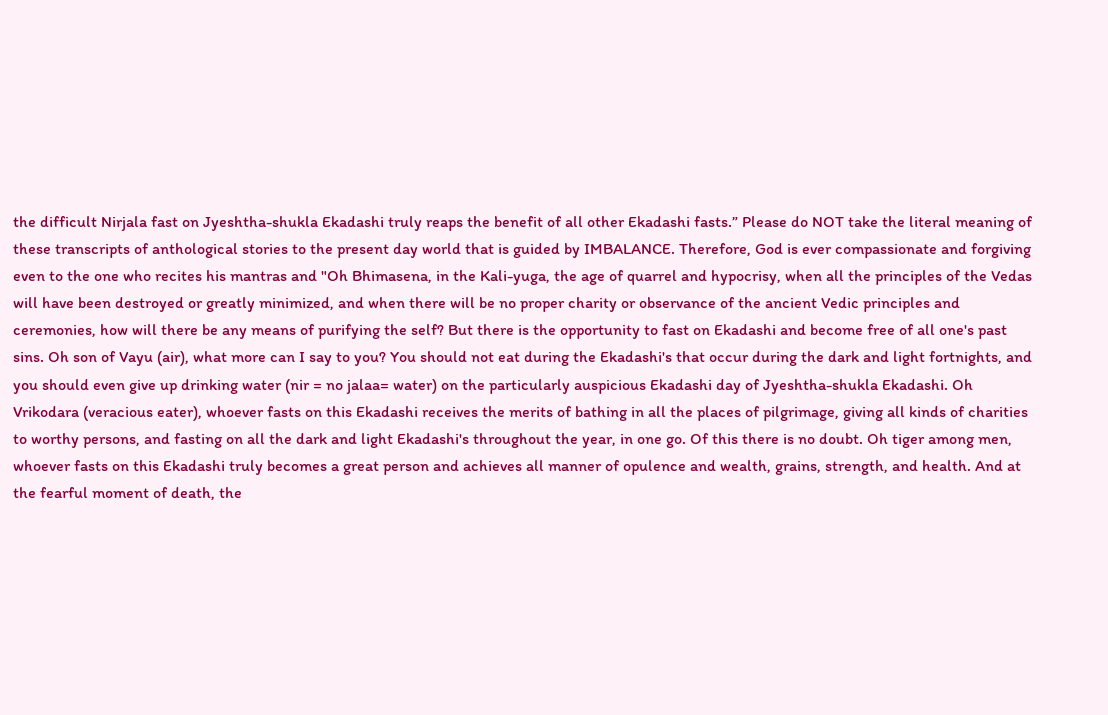the difficult Nirjala fast on Jyeshtha-shukla Ekadashi truly reaps the benefit of all other Ekadashi fasts.” Please do NOT take the literal meaning of these transcripts of anthological stories to the present day world that is guided by IMBALANCE. Therefore, God is ever compassionate and forgiving even to the one who recites his mantras and "Oh Bhimasena, in the Kali-yuga, the age of quarrel and hypocrisy, when all the principles of the Vedas will have been destroyed or greatly minimized, and when there will be no proper charity or observance of the ancient Vedic principles and ceremonies, how will there be any means of purifying the self? But there is the opportunity to fast on Ekadashi and become free of all one's past sins. Oh son of Vayu (air), what more can I say to you? You should not eat during the Ekadashi's that occur during the dark and light fortnights, and you should even give up drinking water (nir = no jalaa= water) on the particularly auspicious Ekadashi day of Jyeshtha-shukla Ekadashi. Oh Vrikodara (veracious eater), whoever fasts on this Ekadashi receives the merits of bathing in all the places of pilgrimage, giving all kinds of charities to worthy persons, and fasting on all the dark and light Ekadashi's throughout the year, in one go. Of this there is no doubt. Oh tiger among men, whoever fasts on this Ekadashi truly becomes a great person and achieves all manner of opulence and wealth, grains, strength, and health. And at the fearful moment of death, the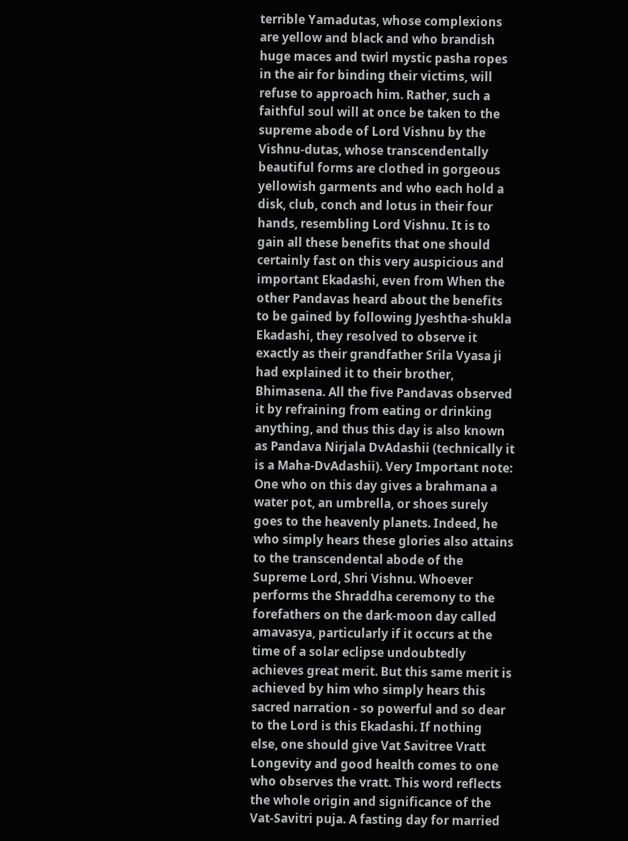terrible Yamadutas, whose complexions are yellow and black and who brandish huge maces and twirl mystic pasha ropes in the air for binding their victims, will refuse to approach him. Rather, such a faithful soul will at once be taken to the supreme abode of Lord Vishnu by the Vishnu-dutas, whose transcendentally beautiful forms are clothed in gorgeous yellowish garments and who each hold a disk, club, conch and lotus in their four hands, resembling Lord Vishnu. It is to gain all these benefits that one should certainly fast on this very auspicious and important Ekadashi, even from When the other Pandavas heard about the benefits to be gained by following Jyeshtha-shukla Ekadashi, they resolved to observe it exactly as their grandfather Srila Vyasa ji had explained it to their brother, Bhimasena. All the five Pandavas observed it by refraining from eating or drinking anything, and thus this day is also known as Pandava Nirjala DvAdashii (technically it is a Maha-DvAdashii). Very Important note:
One who on this day gives a brahmana a water pot, an umbrella, or shoes surely goes to the heavenly planets. Indeed, he who simply hears these glories also attains to the transcendental abode of the Supreme Lord, Shri Vishnu. Whoever performs the Shraddha ceremony to the forefathers on the dark-moon day called amavasya, particularly if it occurs at the time of a solar eclipse undoubtedly achieves great merit. But this same merit is achieved by him who simply hears this sacred narration - so powerful and so dear to the Lord is this Ekadashi. If nothing else, one should give Vat Savitree Vratt
Longevity and good health comes to one who observes the vratt. This word reflects the whole origin and significance of the Vat-Savitri puja. A fasting day for married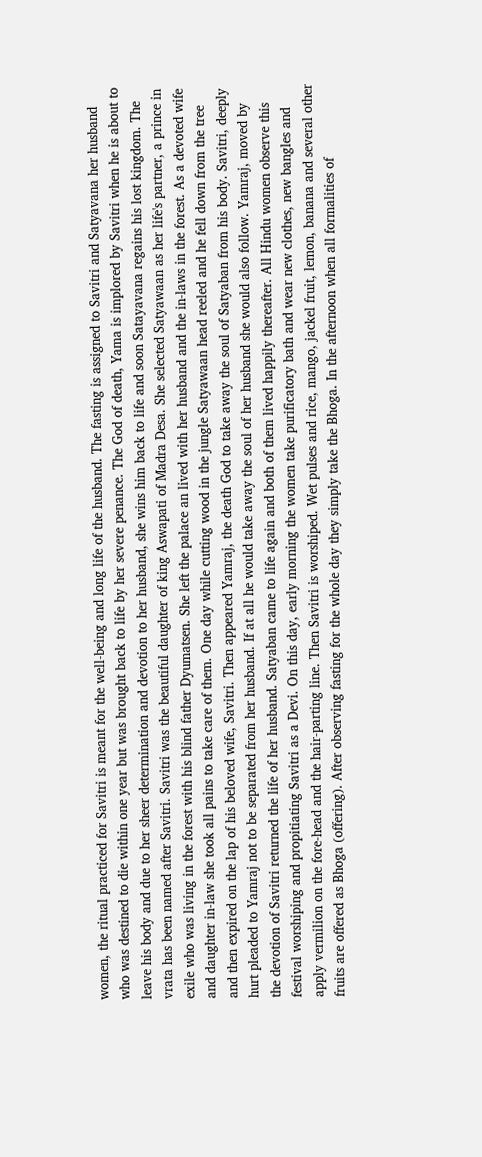women, the ritual practiced for Savitri is meant for the well-being and long life of the husband. The fasting is assigned to Savitri and Satyavana her husband who was destined to die within one year but was brought back to life by her severe penance. The God of death, Yama is implored by Savitri when he is about to leave his body and due to her sheer determination and devotion to her husband, she wins him back to life and soon Satayavana regains his lost kingdom. The vrata has been named after Savitri. Savitri was the beautiful daughter of king Aswapati of Madra Desa. She selected Satyawaan as her life's partner, a prince in exile who was living in the forest with his blind father Dyumatsen. She left the palace an lived with her husband and the in-laws in the forest. As a devoted wife and daughter in-law she took all pains to take care of them. One day while cutting wood in the jungle Satyawaan head reeled and he fell down from the tree and then expired on the lap of his beloved wife, Savitri. Then appeared Yamraj, the death God to take away the soul of Satyaban from his body. Savitri, deeply hurt pleaded to Yamraj not to be separated from her husband. If at all he would take away the soul of her husband she would also follow. Yamraj, moved by the devotion of Savitri returned the life of her husband. Satyaban came to life again and both of them lived happily thereafter. All Hindu women observe this festival worshiping and propitiating Savitri as a Devi. On this day, early morning the women take purificatory bath and wear new clothes, new bangles and apply vermilion on the fore-head and the hair-parting line. Then Savitri is worshiped. Wet pulses and rice, mango, jackel fruit, lemon, banana and several other fruits are offered as Bhoga (offering). After observing fasting for the whole day they simply take the Bhoga. In the afternoon when all formalities of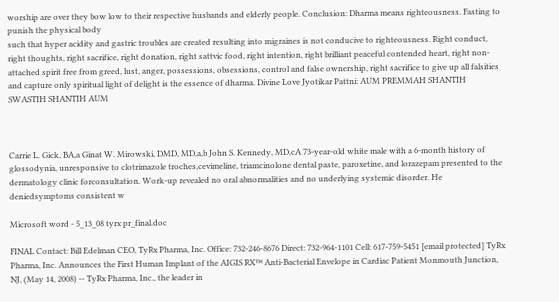worship are over they bow low to their respective husbands and elderly people. Conclusion: Dharma means righteousness. Fasting to punish the physical body
such that hyper acidity and gastric troubles are created resulting into migraines is not conducive to righteousness. Right conduct, right thoughts, right sacrifice, right donation, right sattvic food, right intention, right brilliant peaceful contended heart, right non-attached spirit free from greed, lust, anger, possessions, obsessions, control and false ownership, right sacrifice to give up all falsities and capture only spiritual light of delight is the essence of dharma. Divine Love Jyotikar Pattni: AUM PREMMAH SHANTIH SWASTIH SHANTIH AUM



Carrie L. Gick, BA,a Ginat W. Mirowski, DMD, MD,a,b John S. Kennedy, MD,cA 73-year-old white male with a 6-month history of glossodynia, unresponsive to clotrimazole troches,cevimeline, triamcinolone dental paste, paroxetine, and lorazepam presented to the dermatology clinic forconsultation. Work-up revealed no oral abnormalities and no underlying systemic disorder. He deniedsymptoms consistent w

Microsoft word - 5_13_08 tyrx pr_final.doc

FINAL Contact: Bill Edelman CEO, TyRx Pharma, Inc. Office: 732-246-8676 Direct: 732-964-1101 Cell: 617-759-5451 [email protected] TyRx Pharma, Inc. Announces the First Human Implant of the AIGIS RX™ Anti-Bacterial Envelope in Cardiac Patient Monmouth Junction, NJ, (May 14, 2008) -- TyRx Pharma, Inc., the leader in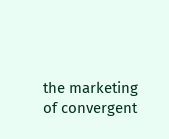the marketing of convergent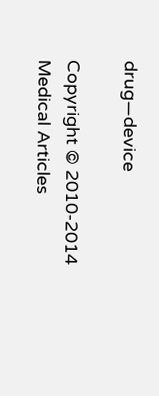drug—device

Copyright © 2010-2014 Medical Articles